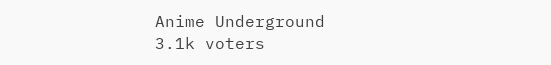Anime Underground
3.1k voters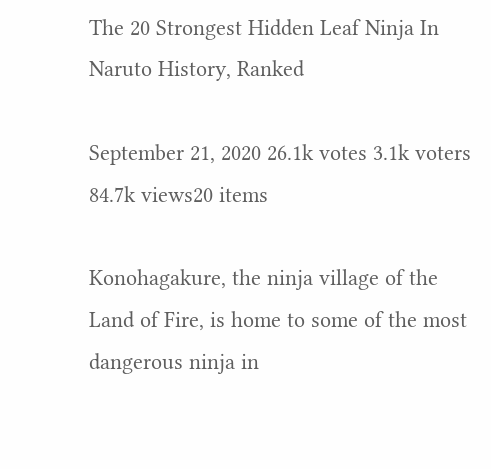The 20 Strongest Hidden Leaf Ninja In Naruto History, Ranked

September 21, 2020 26.1k votes 3.1k voters 84.7k views20 items

Konohagakure, the ninja village of the Land of Fire, is home to some of the most dangerous ninja in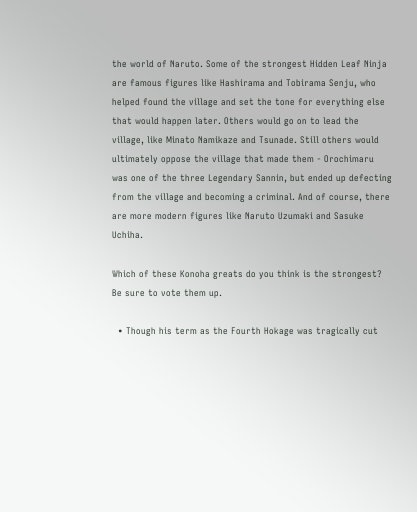the world of Naruto. Some of the strongest Hidden Leaf Ninja are famous figures like Hashirama and Tobirama Senju, who helped found the village and set the tone for everything else that would happen later. Others would go on to lead the village, like Minato Namikaze and Tsunade. Still others would ultimately oppose the village that made them - Orochimaru was one of the three Legendary Sannin, but ended up defecting from the village and becoming a criminal. And of course, there are more modern figures like Naruto Uzumaki and Sasuke Uchiha.

Which of these Konoha greats do you think is the strongest? Be sure to vote them up.

  • Though his term as the Fourth Hokage was tragically cut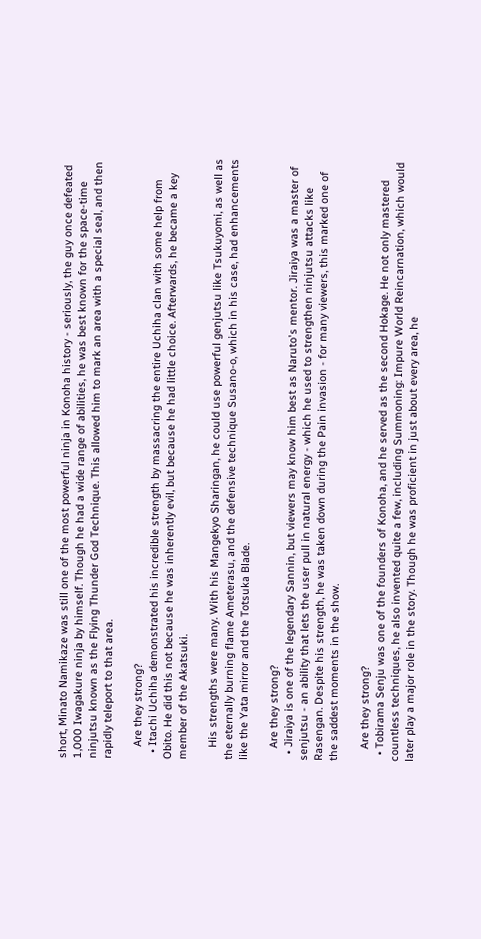short, Minato Namikaze was still one of the most powerful ninja in Konoha history - seriously, the guy once defeated 1,000 Iwagakure ninja by himself. Though he had a wide range of abilities, he was best known for the space-time ninjutsu known as the Flying Thunder God Technique. This allowed him to mark an area with a special seal, and then rapidly teleport to that area.

    Are they strong?
  • Itachi Uchiha demonstrated his incredible strength by massacring the entire Uchiha clan with some help from Obito. He did this not because he was inherently evil, but because he had little choice. Afterwards, he became a key member of the Akatsuki.

    His strengths were many. With his Mangekyo Sharingan, he could use powerful genjutsu like Tsukuyomi, as well as the eternally burning flame Ameterasu, and the defensive technique Susano-o, which in his case, had enhancements like the Yata mirror and the Totsuka Blade.

    Are they strong?
  • Jiraiya is one of the legendary Sannin, but viewers may know him best as Naruto's mentor. Jiraiya was a master of senjutsu - an ability that lets the user pull in natural energy - which he used to strengthen ninjutsu attacks like Rasengan. Despite his strength, he was taken down during the Pain invasion - for many viewers, this marked one of the saddest moments in the show.

    Are they strong?
  • Tobirama Senju was one of the founders of Konoha, and he served as the second Hokage. He not only mastered countless techniques, he also invented quite a few, including Summoning: Impure World Reincarnation, which would later play a major role in the story. Though he was proficient in just about every area, he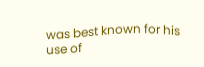was best known for his use of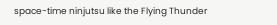space-time ninjutsu like the Flying Thunder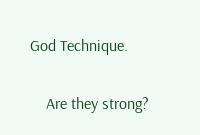God Technique.

    Are they strong?